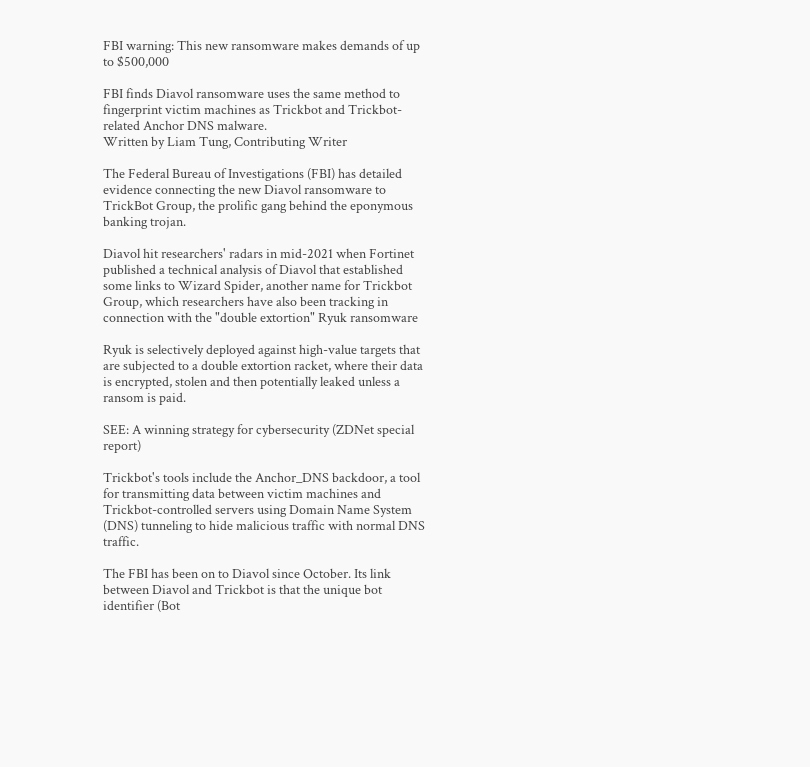FBI warning: This new ransomware makes demands of up to $500,000

FBI finds Diavol ransomware uses the same method to fingerprint victim machines as Trickbot and Trickbot-related Anchor DNS malware.
Written by Liam Tung, Contributing Writer

The Federal Bureau of Investigations (FBI) has detailed evidence connecting the new Diavol ransomware to TrickBot Group, the prolific gang behind the eponymous banking trojan.

Diavol hit researchers' radars in mid-2021 when Fortinet published a technical analysis of Diavol that established some links to Wizard Spider, another name for Trickbot Group, which researchers have also been tracking in connection with the "double extortion" Ryuk ransomware

Ryuk is selectively deployed against high-value targets that are subjected to a double extortion racket, where their data is encrypted, stolen and then potentially leaked unless a ransom is paid.

SEE: A winning strategy for cybersecurity (ZDNet special report)

Trickbot's tools include the Anchor_DNS backdoor, a tool for transmitting data between victim machines and Trickbot-controlled servers using Domain Name System (DNS) tunneling to hide malicious traffic with normal DNS traffic.

The FBI has been on to Diavol since October. Its link between Diavol and Trickbot is that the unique bot identifier (Bot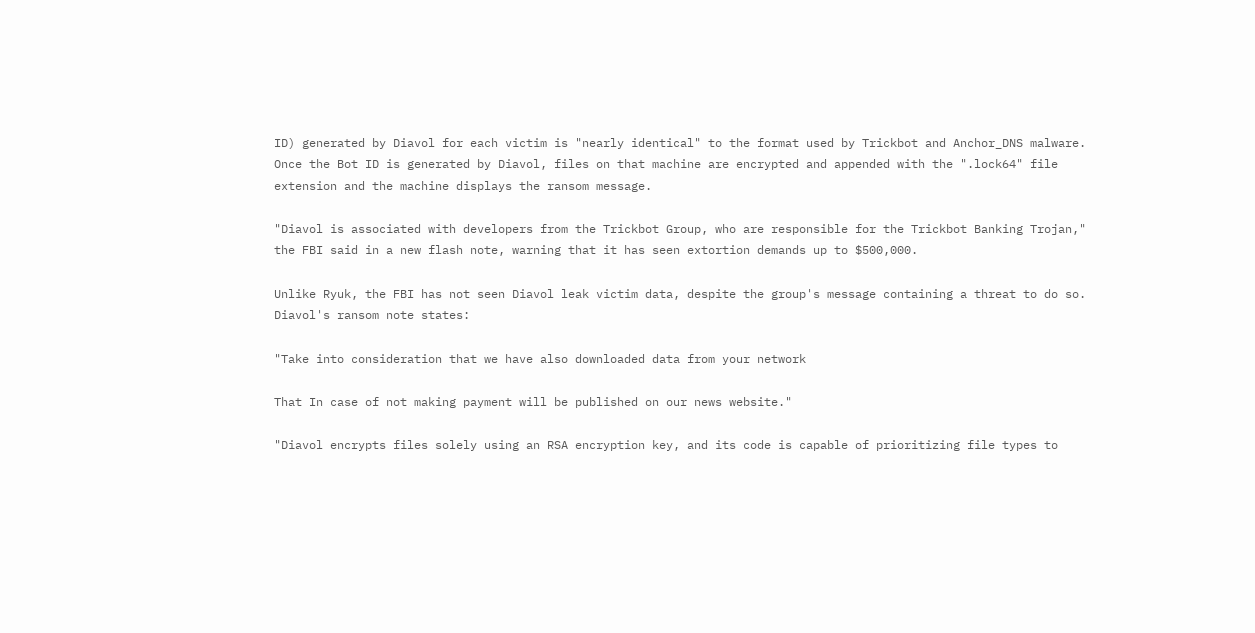ID) generated by Diavol for each victim is "nearly identical" to the format used by Trickbot and Anchor_DNS malware. Once the Bot ID is generated by Diavol, files on that machine are encrypted and appended with the ".lock64" file extension and the machine displays the ransom message.

"Diavol is associated with developers from the Trickbot Group, who are responsible for the Trickbot Banking Trojan," the FBI said in a new flash note, warning that it has seen extortion demands up to $500,000.

Unlike Ryuk, the FBI has not seen Diavol leak victim data, despite the group's message containing a threat to do so. Diavol's ransom note states:

"Take into consideration that we have also downloaded data from your network

That In case of not making payment will be published on our news website."

"Diavol encrypts files solely using an RSA encryption key, and its code is capable of prioritizing file types to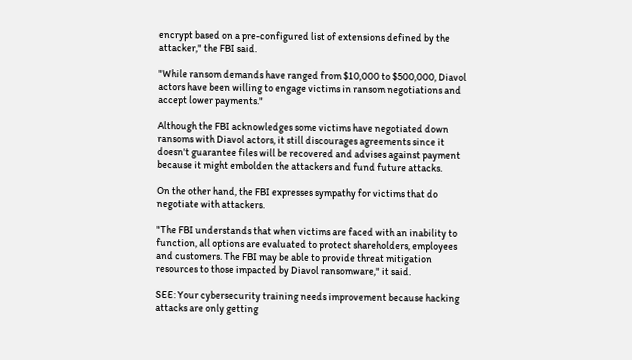encrypt based on a pre-configured list of extensions defined by the attacker," the FBI said.

"While ransom demands have ranged from $10,000 to $500,000, Diavol actors have been willing to engage victims in ransom negotiations and accept lower payments."

Although the FBI acknowledges some victims have negotiated down ransoms with Diavol actors, it still discourages agreements since it doesn't guarantee files will be recovered and advises against payment because it might embolden the attackers and fund future attacks.

On the other hand, the FBI expresses sympathy for victims that do negotiate with attackers.

"The FBI understands that when victims are faced with an inability to function, all options are evaluated to protect shareholders, employees and customers. The FBI may be able to provide threat mitigation resources to those impacted by Diavol ransomware," it said.

SEE: Your cybersecurity training needs improvement because hacking attacks are only getting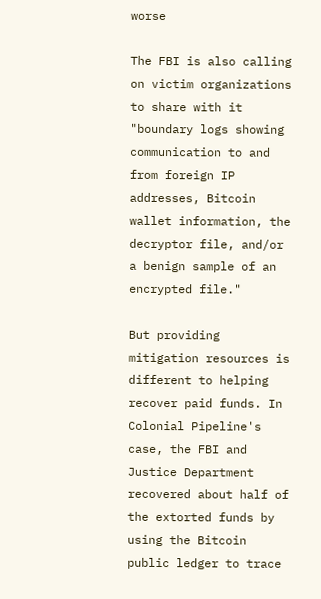worse

The FBI is also calling on victim organizations to share with it "boundary logs showing communication to and from foreign IP addresses, Bitcoin wallet information, the decryptor file, and/or a benign sample of an encrypted file."

But providing mitigation resources is different to helping recover paid funds. In Colonial Pipeline's case, the FBI and Justice Department recovered about half of the extorted funds by using the Bitcoin public ledger to trace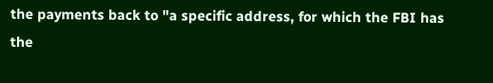the payments back to "a specific address, for which the FBI has the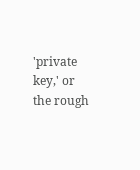'private key,' or the rough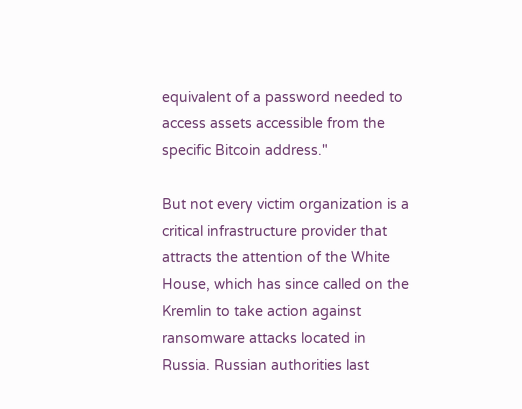equivalent of a password needed to access assets accessible from the specific Bitcoin address."

But not every victim organization is a critical infrastructure provider that attracts the attention of the White House, which has since called on the Kremlin to take action against ransomware attacks located in Russia. Russian authorities last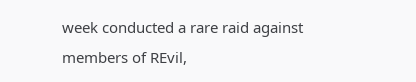week conducted a rare raid against members of REvil,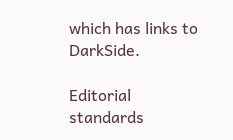which has links to DarkSide.

Editorial standards